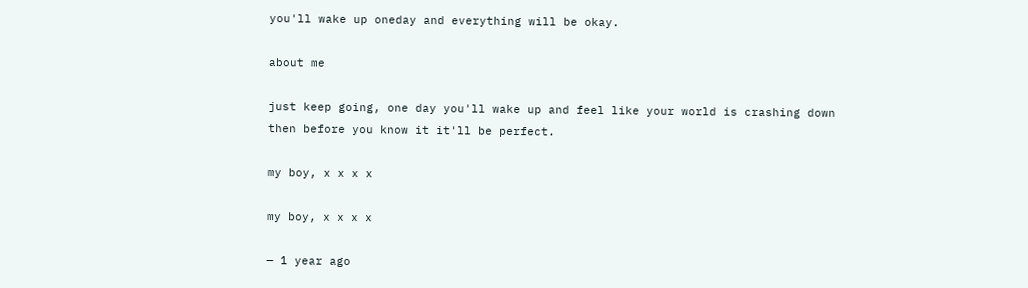you'll wake up oneday and everything will be okay.

about me

just keep going, one day you'll wake up and feel like your world is crashing down then before you know it it'll be perfect.

my boy, x x x x

my boy, x x x x

— 1 year ago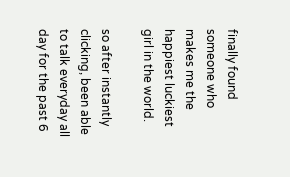finally found someone who makes me the happiest luckiest girl in the world.

so after instantly clicking, been able to talk everyday all day for the past 6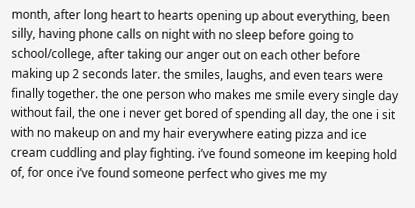month, after long heart to hearts opening up about everything, been silly, having phone calls on night with no sleep before going to school/college, after taking our anger out on each other before making up 2 seconds later. the smiles, laughs, and even tears were finally together. the one person who makes me smile every single day without fail, the one i never get bored of spending all day, the one i sit with no makeup on and my hair everywhere eating pizza and ice cream cuddling and play fighting. i’ve found someone im keeping hold of, for once i’ve found someone perfect who gives me my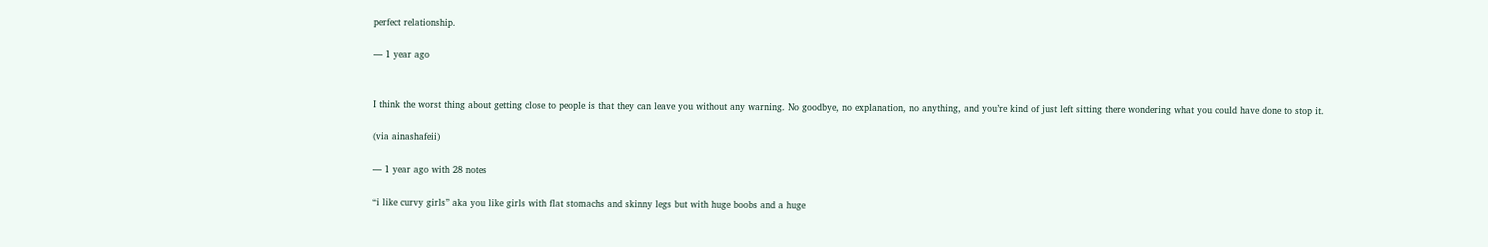perfect relationship.

— 1 year ago


I think the worst thing about getting close to people is that they can leave you without any warning. No goodbye, no explanation, no anything, and you’re kind of just left sitting there wondering what you could have done to stop it.

(via ainashafeii)

— 1 year ago with 28 notes

“i like curvy girls” aka you like girls with flat stomachs and skinny legs but with huge boobs and a huge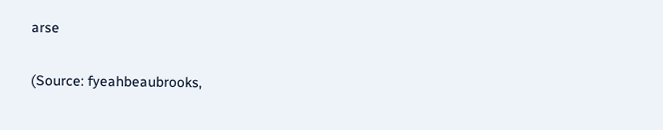arse

(Source: fyeahbeaubrooks,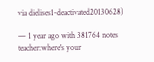via dielises1-deactivated20130628)

— 1 year ago with 381764 notes
teacher:where's your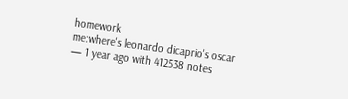homework
me:where's leonardo dicaprio's oscar
— 1 year ago with 412538 notes